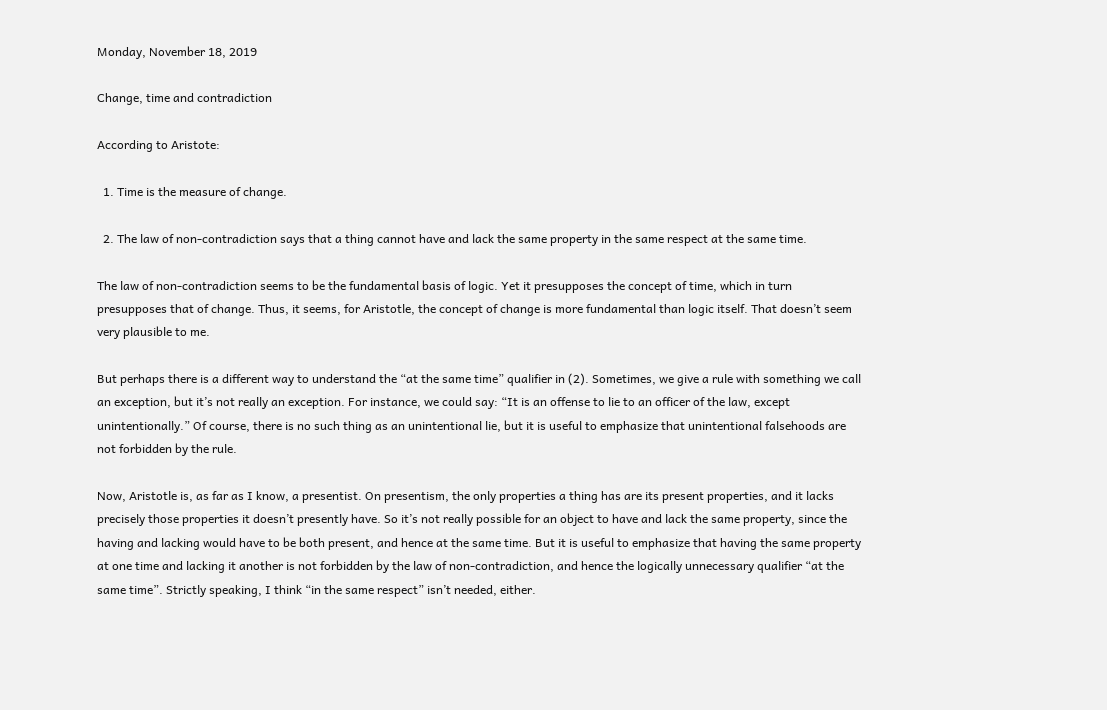Monday, November 18, 2019

Change, time and contradiction

According to Aristote:

  1. Time is the measure of change.

  2. The law of non-contradiction says that a thing cannot have and lack the same property in the same respect at the same time.

The law of non-contradiction seems to be the fundamental basis of logic. Yet it presupposes the concept of time, which in turn presupposes that of change. Thus, it seems, for Aristotle, the concept of change is more fundamental than logic itself. That doesn’t seem very plausible to me.

But perhaps there is a different way to understand the “at the same time” qualifier in (2). Sometimes, we give a rule with something we call an exception, but it’s not really an exception. For instance, we could say: “It is an offense to lie to an officer of the law, except unintentionally.” Of course, there is no such thing as an unintentional lie, but it is useful to emphasize that unintentional falsehoods are not forbidden by the rule.

Now, Aristotle is, as far as I know, a presentist. On presentism, the only properties a thing has are its present properties, and it lacks precisely those properties it doesn’t presently have. So it’s not really possible for an object to have and lack the same property, since the having and lacking would have to be both present, and hence at the same time. But it is useful to emphasize that having the same property at one time and lacking it another is not forbidden by the law of non-contradiction, and hence the logically unnecessary qualifier “at the same time”. Strictly speaking, I think “in the same respect” isn’t needed, either.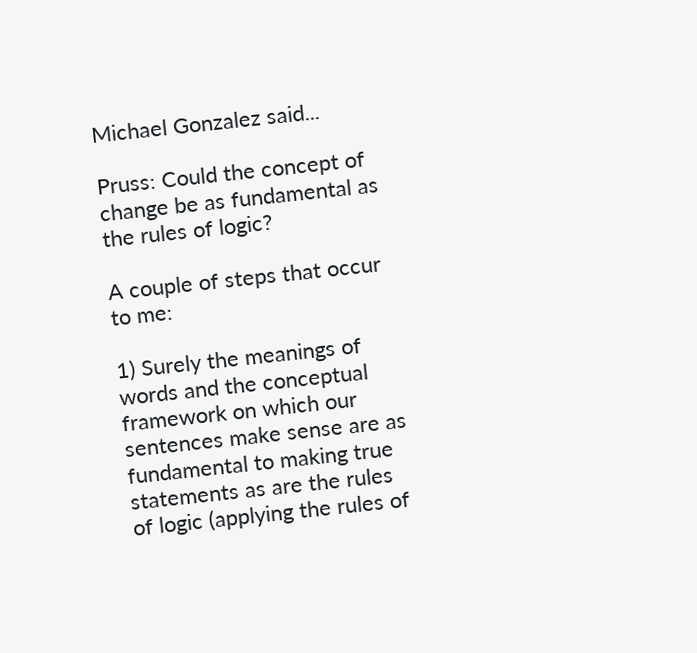Michael Gonzalez said...

Pruss: Could the concept of change be as fundamental as the rules of logic?

A couple of steps that occur to me:

1) Surely the meanings of words and the conceptual framework on which our sentences make sense are as fundamental to making true statements as are the rules of logic (applying the rules of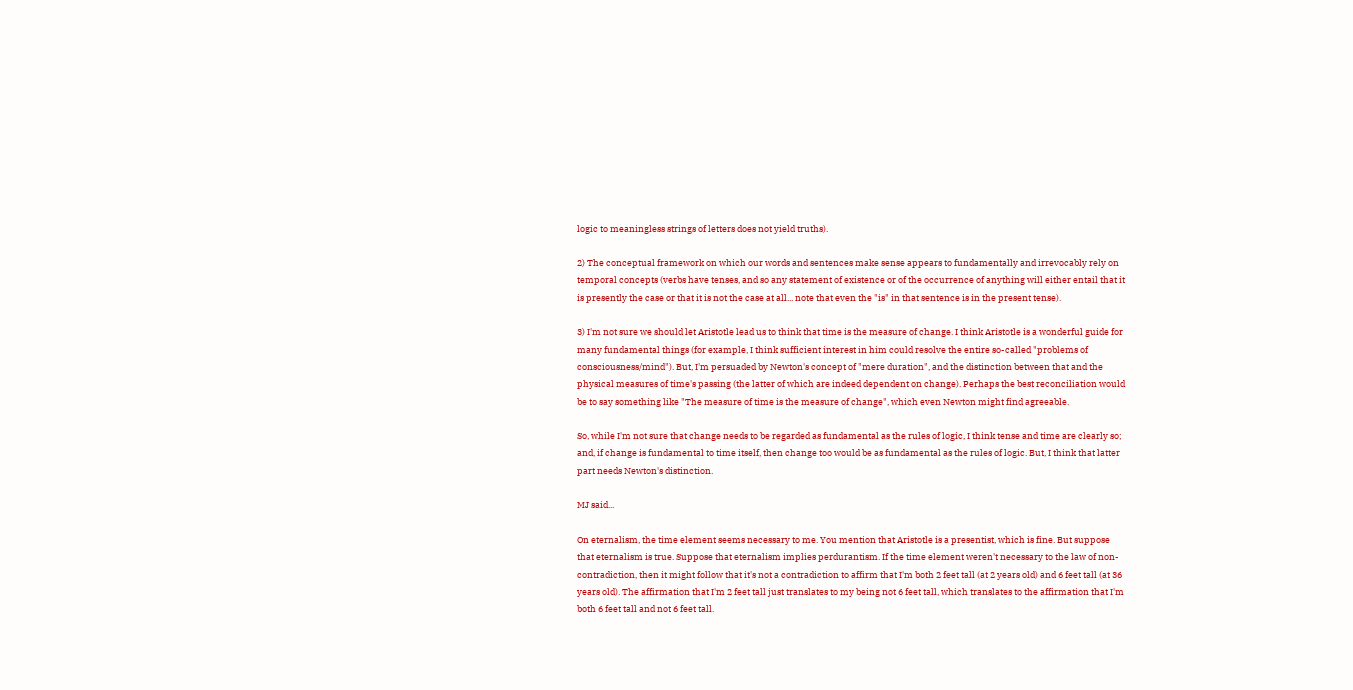logic to meaningless strings of letters does not yield truths).

2) The conceptual framework on which our words and sentences make sense appears to fundamentally and irrevocably rely on temporal concepts (verbs have tenses, and so any statement of existence or of the occurrence of anything will either entail that it is presently the case or that it is not the case at all... note that even the "is" in that sentence is in the present tense).

3) I'm not sure we should let Aristotle lead us to think that time is the measure of change. I think Aristotle is a wonderful guide for many fundamental things (for example, I think sufficient interest in him could resolve the entire so-called "problems of consciousness/mind"). But, I'm persuaded by Newton's concept of "mere duration", and the distinction between that and the physical measures of time's passing (the latter of which are indeed dependent on change). Perhaps the best reconciliation would be to say something like "The measure of time is the measure of change", which even Newton might find agreeable.

So, while I'm not sure that change needs to be regarded as fundamental as the rules of logic, I think tense and time are clearly so; and, if change is fundamental to time itself, then change too would be as fundamental as the rules of logic. But, I think that latter part needs Newton's distinction.

MJ said...

On eternalism, the time element seems necessary to me. You mention that Aristotle is a presentist, which is fine. But suppose that eternalism is true. Suppose that eternalism implies perdurantism. If the time element weren't necessary to the law of non-contradiction, then it might follow that it's not a contradiction to affirm that I'm both 2 feet tall (at 2 years old) and 6 feet tall (at 36 years old). The affirmation that I'm 2 feet tall just translates to my being not 6 feet tall, which translates to the affirmation that I'm both 6 feet tall and not 6 feet tall.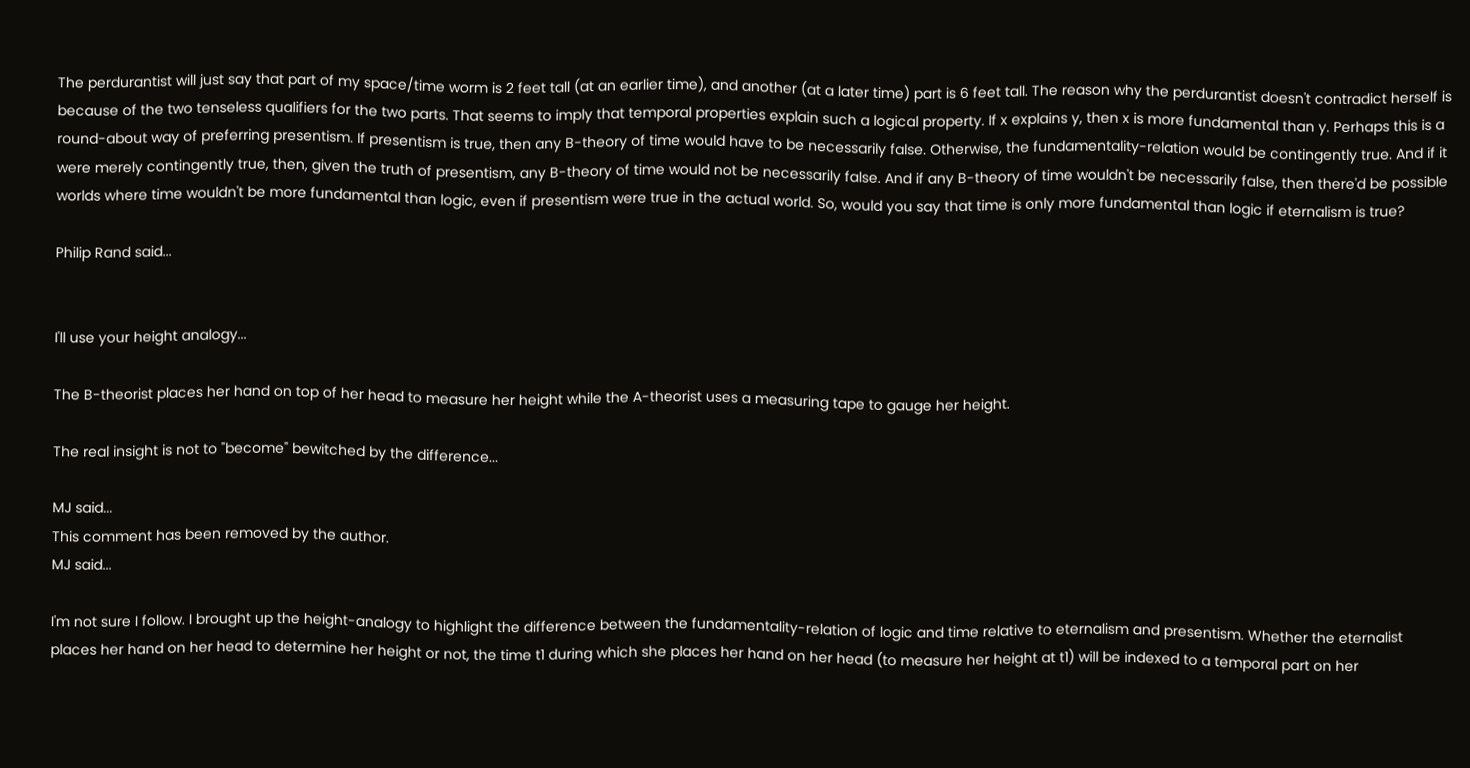The perdurantist will just say that part of my space/time worm is 2 feet tall (at an earlier time), and another (at a later time) part is 6 feet tall. The reason why the perdurantist doesn't contradict herself is because of the two tenseless qualifiers for the two parts. That seems to imply that temporal properties explain such a logical property. If x explains y, then x is more fundamental than y. Perhaps this is a round-about way of preferring presentism. If presentism is true, then any B-theory of time would have to be necessarily false. Otherwise, the fundamentality-relation would be contingently true. And if it were merely contingently true, then, given the truth of presentism, any B-theory of time would not be necessarily false. And if any B-theory of time wouldn't be necessarily false, then there'd be possible worlds where time wouldn't be more fundamental than logic, even if presentism were true in the actual world. So, would you say that time is only more fundamental than logic if eternalism is true?

Philip Rand said...


I'll use your height analogy...

The B-theorist places her hand on top of her head to measure her height while the A-theorist uses a measuring tape to gauge her height.

The real insight is not to "become" bewitched by the difference...

MJ said...
This comment has been removed by the author.
MJ said...

I'm not sure I follow. I brought up the height-analogy to highlight the difference between the fundamentality-relation of logic and time relative to eternalism and presentism. Whether the eternalist places her hand on her head to determine her height or not, the time t1 during which she places her hand on her head (to measure her height at t1) will be indexed to a temporal part on her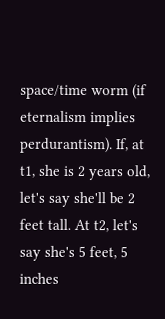space/time worm (if eternalism implies perdurantism). If, at t1, she is 2 years old, let's say she'll be 2 feet tall. At t2, let's say she's 5 feet, 5 inches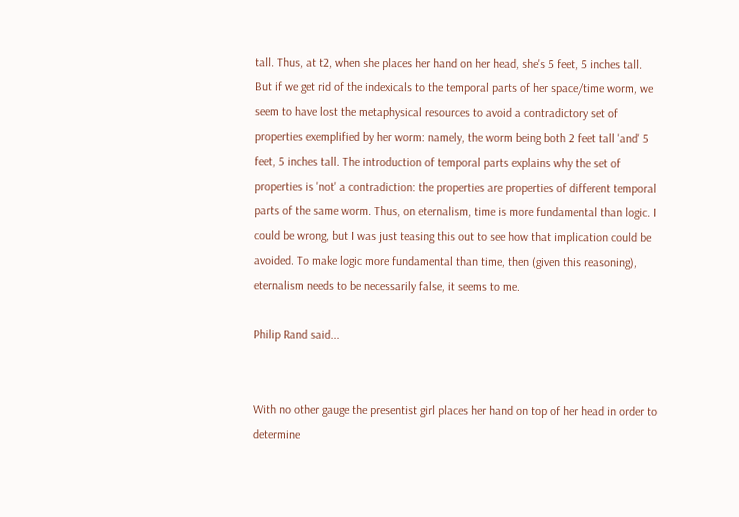tall. Thus, at t2, when she places her hand on her head, she's 5 feet, 5 inches tall. But if we get rid of the indexicals to the temporal parts of her space/time worm, we seem to have lost the metaphysical resources to avoid a contradictory set of properties exemplified by her worm: namely, the worm being both 2 feet tall 'and' 5 feet, 5 inches tall. The introduction of temporal parts explains why the set of properties is 'not' a contradiction: the properties are properties of different temporal parts of the same worm. Thus, on eternalism, time is more fundamental than logic. I could be wrong, but I was just teasing this out to see how that implication could be avoided. To make logic more fundamental than time, then (given this reasoning), eternalism needs to be necessarily false, it seems to me.

Philip Rand said...


With no other gauge the presentist girl places her hand on top of her head in order to determine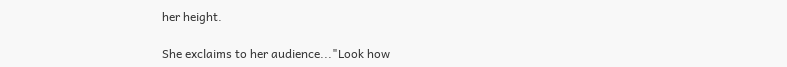her height.

She exclaims to her audience..."Look how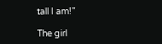tall I am!"

The girl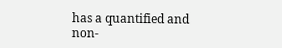has a quantified and non-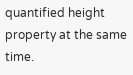quantified height property at the same time.